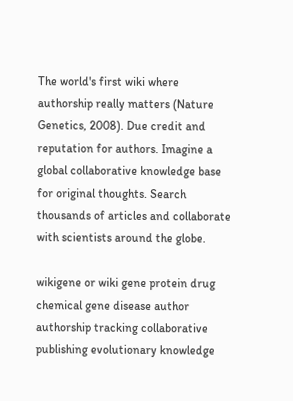The world's first wiki where authorship really matters (Nature Genetics, 2008). Due credit and reputation for authors. Imagine a global collaborative knowledge base for original thoughts. Search thousands of articles and collaborate with scientists around the globe.

wikigene or wiki gene protein drug chemical gene disease author authorship tracking collaborative publishing evolutionary knowledge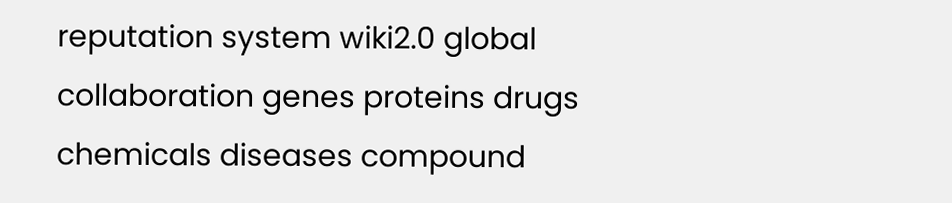reputation system wiki2.0 global collaboration genes proteins drugs chemicals diseases compound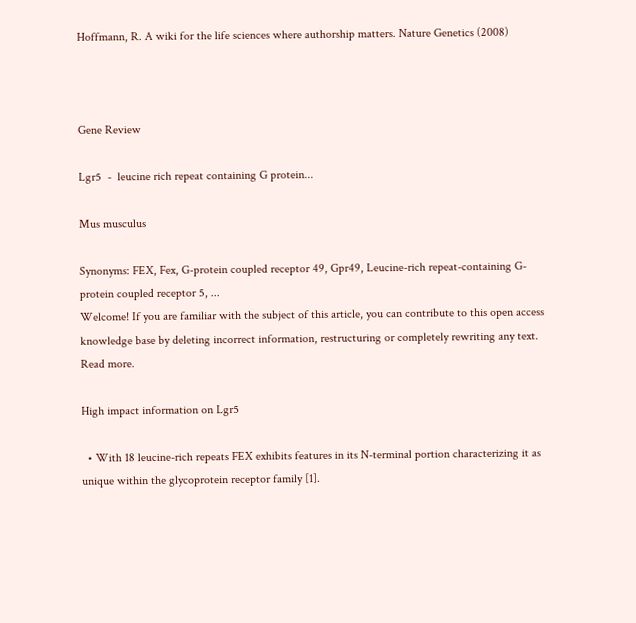Hoffmann, R. A wiki for the life sciences where authorship matters. Nature Genetics (2008)



Gene Review

Lgr5  -  leucine rich repeat containing G protein...

Mus musculus

Synonyms: FEX, Fex, G-protein coupled receptor 49, Gpr49, Leucine-rich repeat-containing G-protein coupled receptor 5, ...
Welcome! If you are familiar with the subject of this article, you can contribute to this open access knowledge base by deleting incorrect information, restructuring or completely rewriting any text. Read more.

High impact information on Lgr5

  • With 18 leucine-rich repeats FEX exhibits features in its N-terminal portion characterizing it as unique within the glycoprotein receptor family [1].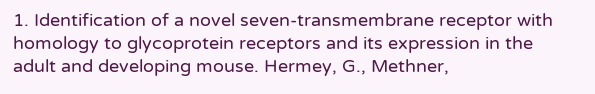1. Identification of a novel seven-transmembrane receptor with homology to glycoprotein receptors and its expression in the adult and developing mouse. Hermey, G., Methner,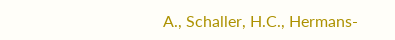A., Schaller, H.C., Hermans-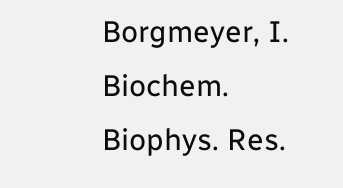Borgmeyer, I. Biochem. Biophys. Res.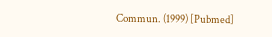Commun. (1999) [Pubmed]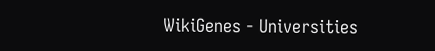WikiGenes - Universities